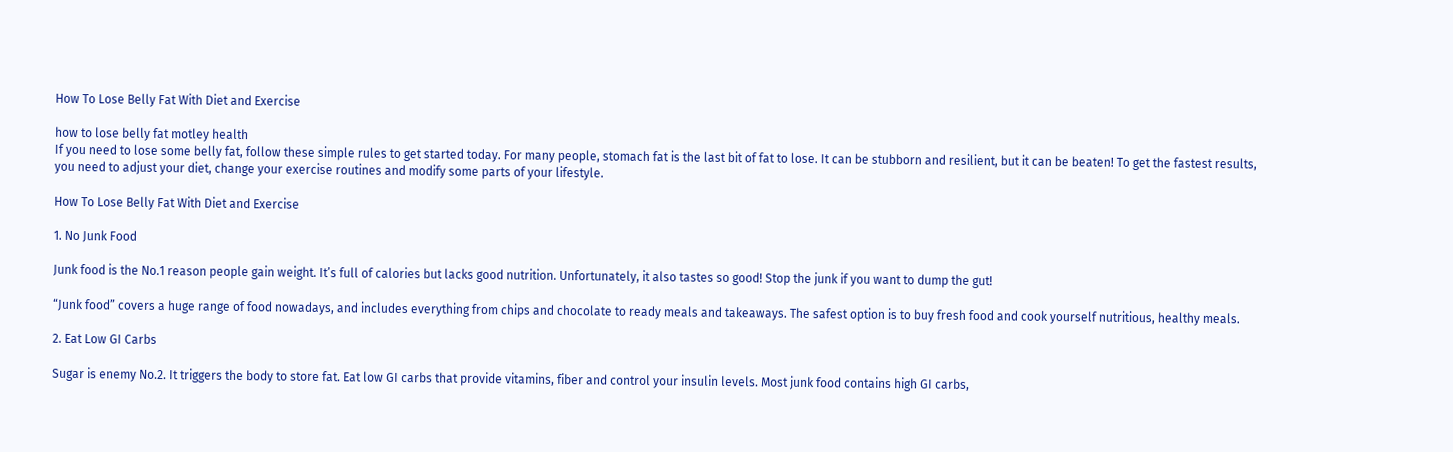How To Lose Belly Fat With Diet and Exercise

how to lose belly fat motley health
If you need to lose some belly fat, follow these simple rules to get started today. For many people, stomach fat is the last bit of fat to lose. It can be stubborn and resilient, but it can be beaten! To get the fastest results, you need to adjust your diet, change your exercise routines and modify some parts of your lifestyle.

How To Lose Belly Fat With Diet and Exercise

1. No Junk Food

Junk food is the No.1 reason people gain weight. It’s full of calories but lacks good nutrition. Unfortunately, it also tastes so good! Stop the junk if you want to dump the gut!

“Junk food” covers a huge range of food nowadays, and includes everything from chips and chocolate to ready meals and takeaways. The safest option is to buy fresh food and cook yourself nutritious, healthy meals.

2. Eat Low GI Carbs

Sugar is enemy No.2. It triggers the body to store fat. Eat low GI carbs that provide vitamins, fiber and control your insulin levels. Most junk food contains high GI carbs,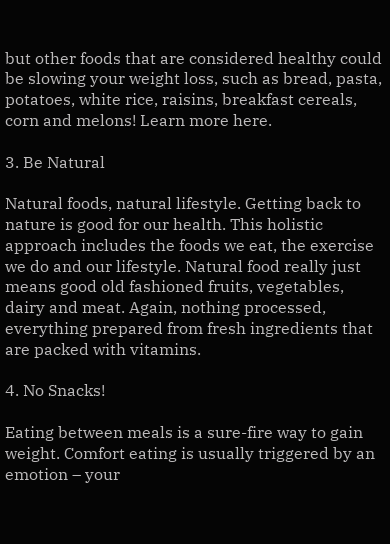but other foods that are considered healthy could be slowing your weight loss, such as bread, pasta, potatoes, white rice, raisins, breakfast cereals, corn and melons! Learn more here.

3. Be Natural

Natural foods, natural lifestyle. Getting back to nature is good for our health. This holistic approach includes the foods we eat, the exercise we do and our lifestyle. Natural food really just means good old fashioned fruits, vegetables, dairy and meat. Again, nothing processed, everything prepared from fresh ingredients that are packed with vitamins.

4. No Snacks!

Eating between meals is a sure-fire way to gain weight. Comfort eating is usually triggered by an emotion – your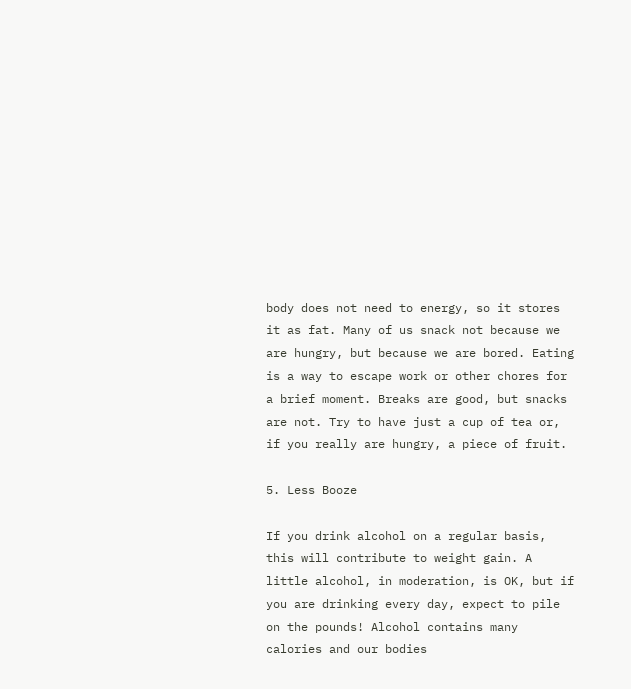body does not need to energy, so it stores it as fat. Many of us snack not because we are hungry, but because we are bored. Eating is a way to escape work or other chores for a brief moment. Breaks are good, but snacks are not. Try to have just a cup of tea or, if you really are hungry, a piece of fruit.

5. Less Booze

If you drink alcohol on a regular basis, this will contribute to weight gain. A little alcohol, in moderation, is OK, but if you are drinking every day, expect to pile on the pounds! Alcohol contains many calories and our bodies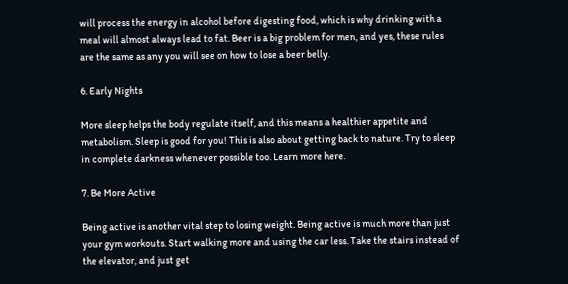will process the energy in alcohol before digesting food, which is why drinking with a meal will almost always lead to fat. Beer is a big problem for men, and yes, these rules are the same as any you will see on how to lose a beer belly.

6. Early Nights

More sleep helps the body regulate itself, and this means a healthier appetite and metabolism. Sleep is good for you! This is also about getting back to nature. Try to sleep in complete darkness whenever possible too. Learn more here.

7. Be More Active

Being active is another vital step to losing weight. Being active is much more than just your gym workouts. Start walking more and using the car less. Take the stairs instead of the elevator, and just get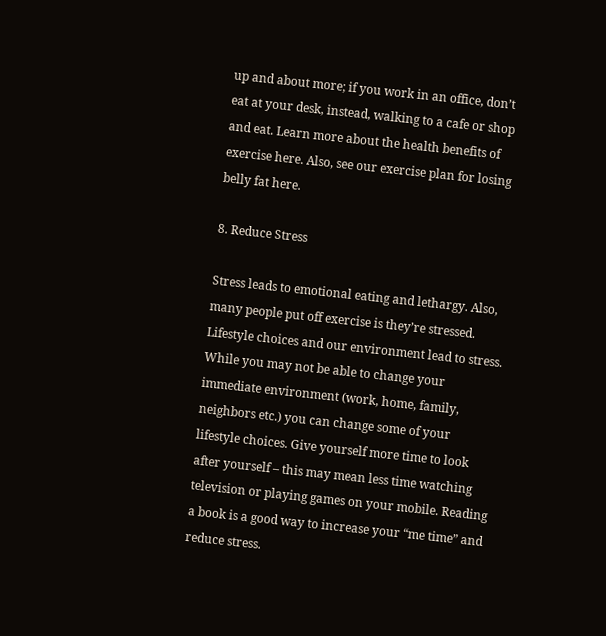up and about more; if you work in an office, don’t eat at your desk, instead, walking to a cafe or shop and eat. Learn more about the health benefits of exercise here. Also, see our exercise plan for losing belly fat here.

8. Reduce Stress

Stress leads to emotional eating and lethargy. Also, many people put off exercise is they’re stressed. Lifestyle choices and our environment lead to stress. While you may not be able to change your immediate environment (work, home, family, neighbors etc.) you can change some of your lifestyle choices. Give yourself more time to look after yourself – this may mean less time watching television or playing games on your mobile. Reading a book is a good way to increase your “me time” and reduce stress.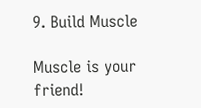9. Build Muscle

Muscle is your friend!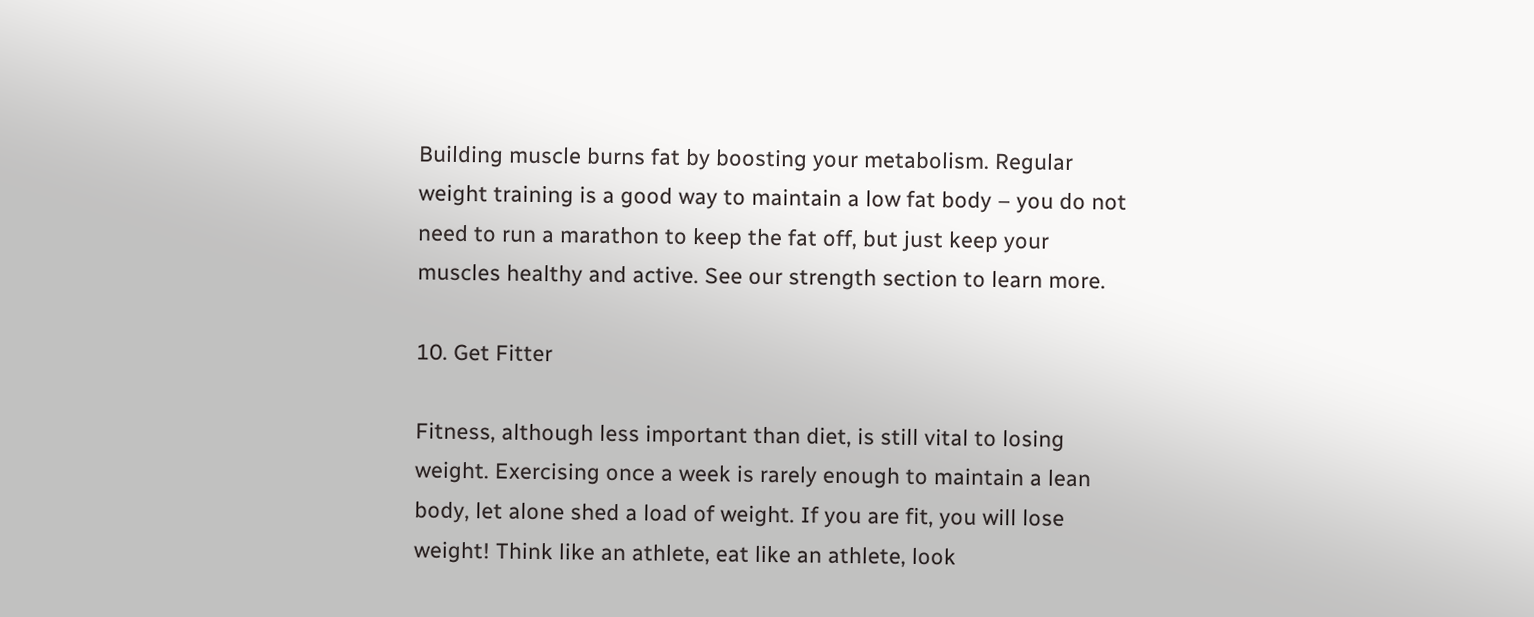Building muscle burns fat by boosting your metabolism. Regular weight training is a good way to maintain a low fat body – you do not need to run a marathon to keep the fat off, but just keep your muscles healthy and active. See our strength section to learn more.

10. Get Fitter

Fitness, although less important than diet, is still vital to losing weight. Exercising once a week is rarely enough to maintain a lean body, let alone shed a load of weight. If you are fit, you will lose weight! Think like an athlete, eat like an athlete, look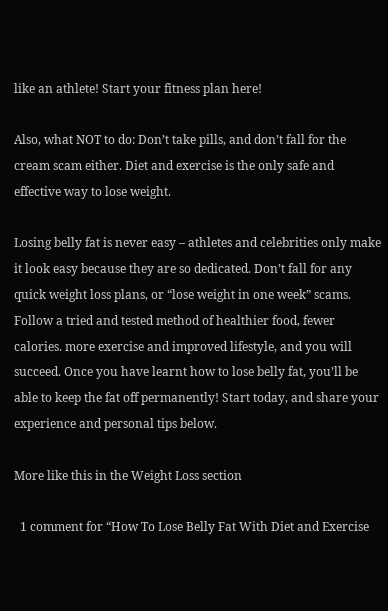like an athlete! Start your fitness plan here!

Also, what NOT to do: Don’t take pills, and don’t fall for the cream scam either. Diet and exercise is the only safe and effective way to lose weight.

Losing belly fat is never easy – athletes and celebrities only make it look easy because they are so dedicated. Don’t fall for any quick weight loss plans, or “lose weight in one week” scams. Follow a tried and tested method of healthier food, fewer calories. more exercise and improved lifestyle, and you will succeed. Once you have learnt how to lose belly fat, you’ll be able to keep the fat off permanently! Start today, and share your experience and personal tips below.

More like this in the Weight Loss section

  1 comment for “How To Lose Belly Fat With Diet and Exercise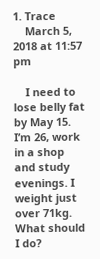1. Trace
    March 5, 2018 at 11:57 pm

    I need to lose belly fat by May 15. I’m 26, work in a shop and study evenings. I weight just over 71kg. What should I do?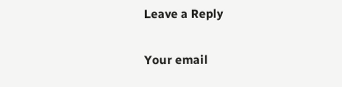Leave a Reply

Your email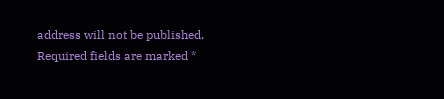address will not be published. Required fields are marked *